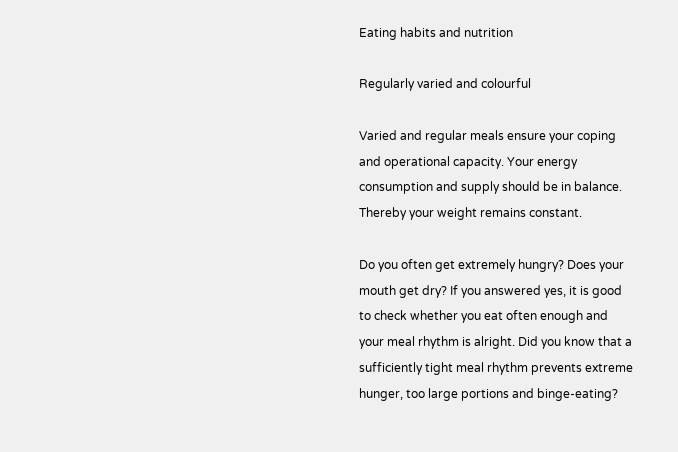Eating habits and nutrition

Regularly varied and colourful

Varied and regular meals ensure your coping and operational capacity. Your energy consumption and supply should be in balance. Thereby your weight remains constant.

Do you often get extremely hungry? Does your mouth get dry? If you answered yes, it is good to check whether you eat often enough and your meal rhythm is alright. Did you know that a sufficiently tight meal rhythm prevents extreme hunger, too large portions and binge-eating?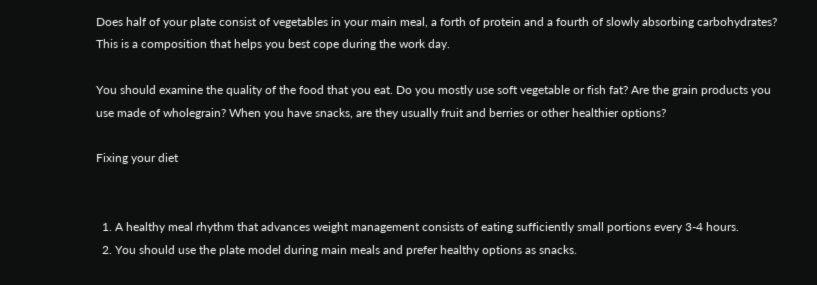Does half of your plate consist of vegetables in your main meal, a forth of protein and a fourth of slowly absorbing carbohydrates? This is a composition that helps you best cope during the work day.

You should examine the quality of the food that you eat. Do you mostly use soft vegetable or fish fat? Are the grain products you use made of wholegrain? When you have snacks, are they usually fruit and berries or other healthier options?

Fixing your diet


  1. A healthy meal rhythm that advances weight management consists of eating sufficiently small portions every 3-4 hours.
  2. You should use the plate model during main meals and prefer healthy options as snacks.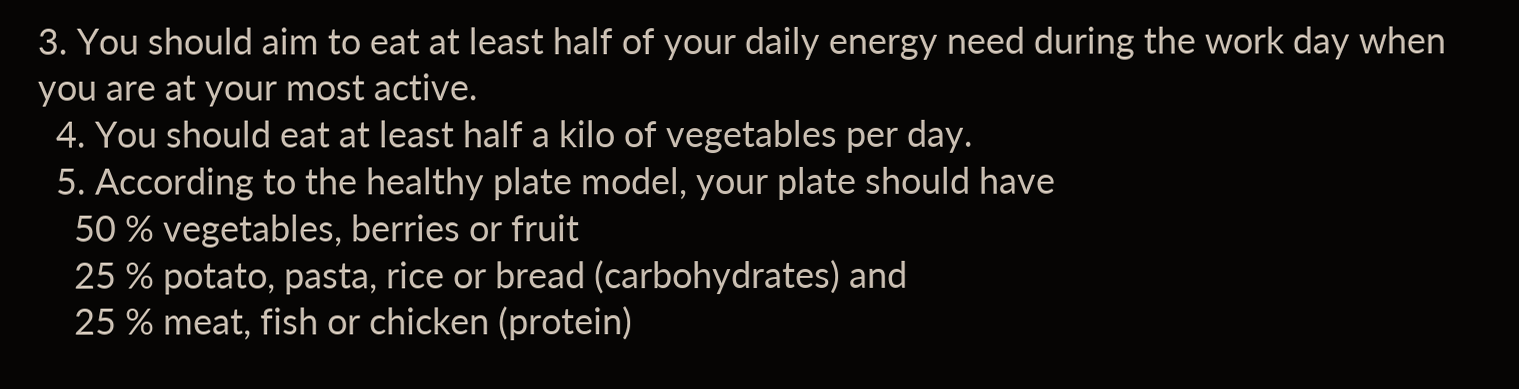3. You should aim to eat at least half of your daily energy need during the work day when you are at your most active.
  4. You should eat at least half a kilo of vegetables per day.
  5. According to the healthy plate model, your plate should have
    50 % vegetables, berries or fruit
    25 % potato, pasta, rice or bread (carbohydrates) and
    25 % meat, fish or chicken (protein)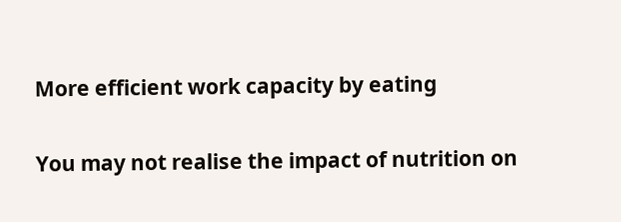More efficient work capacity by eating

You may not realise the impact of nutrition on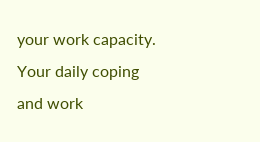your work capacity. Your daily coping and work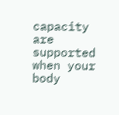capacity are supported when your body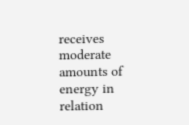receives moderate amounts of energy in relation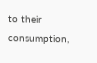to their consumption,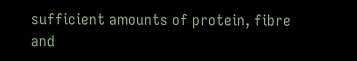sufficient amounts of protein, fibre and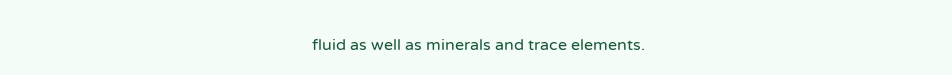fluid as well as minerals and trace elements.